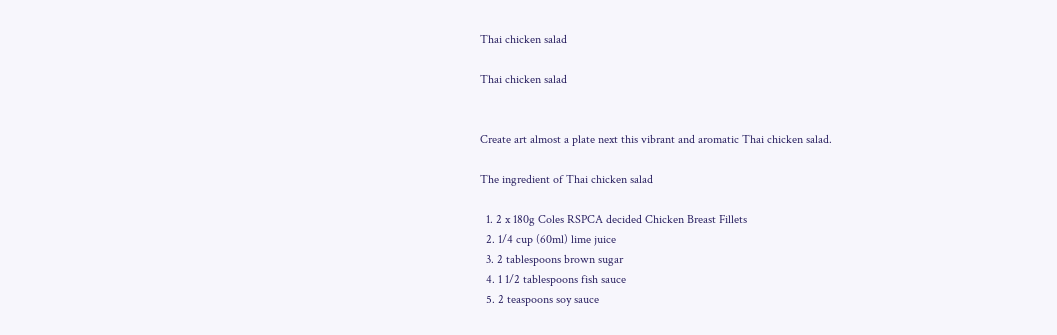Thai chicken salad

Thai chicken salad


Create art almost a plate next this vibrant and aromatic Thai chicken salad.

The ingredient of Thai chicken salad

  1. 2 x 180g Coles RSPCA decided Chicken Breast Fillets
  2. 1/4 cup (60ml) lime juice
  3. 2 tablespoons brown sugar
  4. 1 1/2 tablespoons fish sauce
  5. 2 teaspoons soy sauce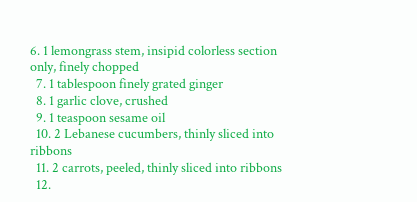6. 1 lemongrass stem, insipid colorless section only, finely chopped
  7. 1 tablespoon finely grated ginger
  8. 1 garlic clove, crushed
  9. 1 teaspoon sesame oil
  10. 2 Lebanese cucumbers, thinly sliced into ribbons
  11. 2 carrots, peeled, thinly sliced into ribbons
  12.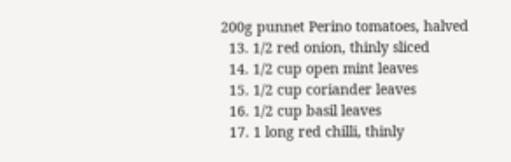200g punnet Perino tomatoes, halved
  13. 1/2 red onion, thinly sliced
  14. 1/2 cup open mint leaves
  15. 1/2 cup coriander leaves
  16. 1/2 cup basil leaves
  17. 1 long red chilli, thinly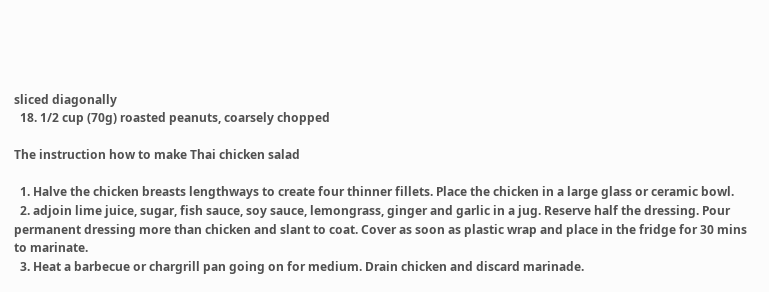sliced diagonally
  18. 1/2 cup (70g) roasted peanuts, coarsely chopped

The instruction how to make Thai chicken salad

  1. Halve the chicken breasts lengthways to create four thinner fillets. Place the chicken in a large glass or ceramic bowl.
  2. adjoin lime juice, sugar, fish sauce, soy sauce, lemongrass, ginger and garlic in a jug. Reserve half the dressing. Pour permanent dressing more than chicken and slant to coat. Cover as soon as plastic wrap and place in the fridge for 30 mins to marinate.
  3. Heat a barbecue or chargrill pan going on for medium. Drain chicken and discard marinade.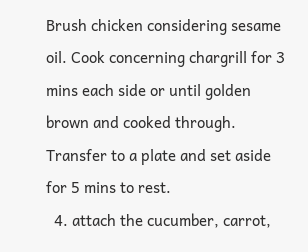Brush chicken considering sesame oil. Cook concerning chargrill for 3 mins each side or until golden brown and cooked through. Transfer to a plate and set aside for 5 mins to rest.
  4. attach the cucumber, carrot,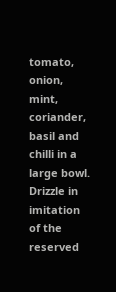tomato, onion, mint, coriander, basil and chilli in a large bowl. Drizzle in imitation of the reserved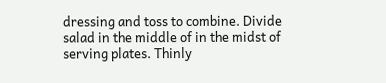dressing and toss to combine. Divide salad in the middle of in the midst of serving plates. Thinly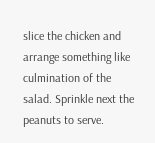slice the chicken and arrange something like culmination of the salad. Sprinkle next the peanuts to serve.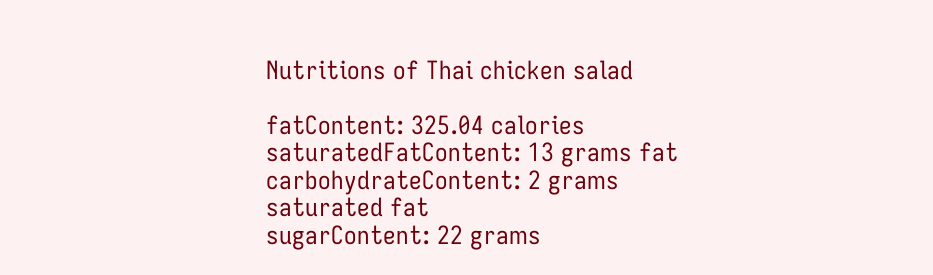Nutritions of Thai chicken salad

fatContent: 325.04 calories
saturatedFatContent: 13 grams fat
carbohydrateContent: 2 grams saturated fat
sugarContent: 22 grams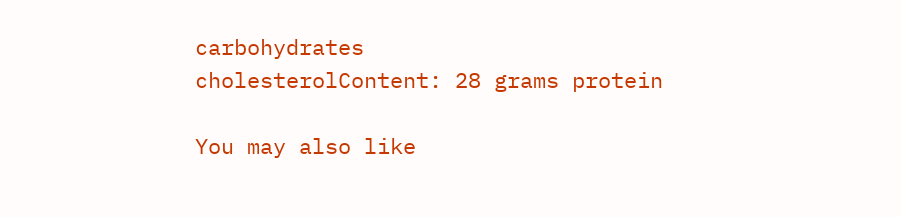carbohydrates
cholesterolContent: 28 grams protein

You may also like